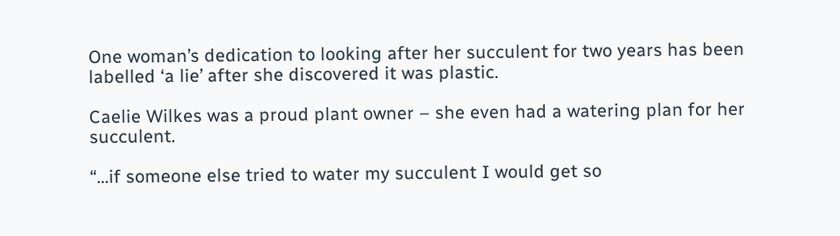One woman’s dedication to looking after her succulent for two years has been labelled ‘a lie’ after she discovered it was plastic.

Caelie Wilkes was a proud plant owner – she even had a watering plan for her succulent.

“…if someone else tried to water my succulent I would get so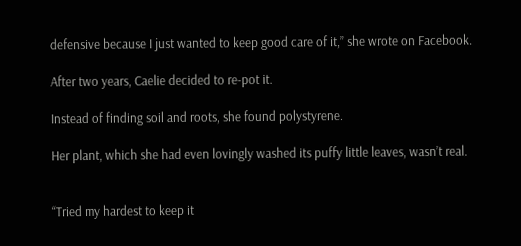defensive because I just wanted to keep good care of it,” she wrote on Facebook.

After two years, Caelie decided to re-pot it.

Instead of finding soil and roots, she found polystyrene.

Her plant, which she had even lovingly washed its puffy little leaves, wasn’t real.


“Tried my hardest to keep it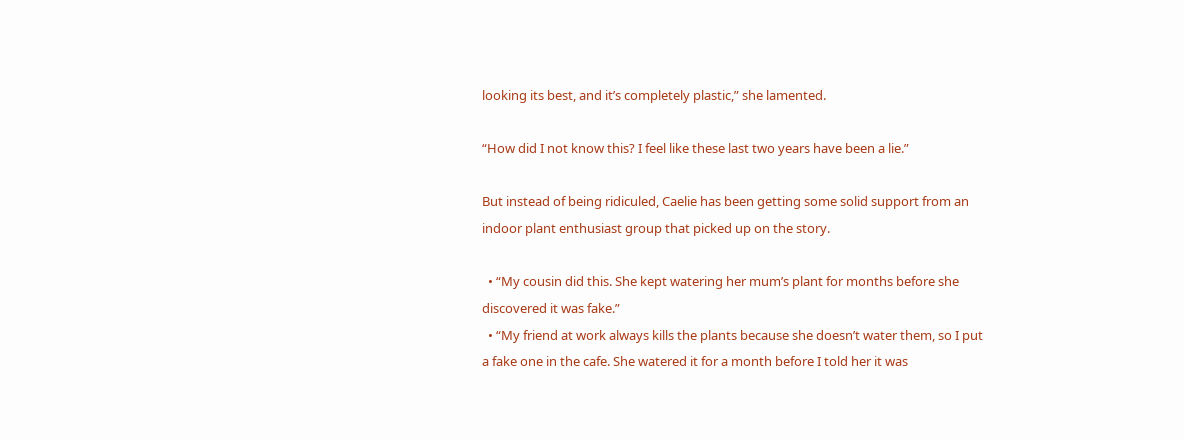looking its best, and it’s completely plastic,” she lamented.

“How did I not know this? I feel like these last two years have been a lie.”

But instead of being ridiculed, Caelie has been getting some solid support from an indoor plant enthusiast group that picked up on the story.

  • “My cousin did this. She kept watering her mum’s plant for months before she discovered it was fake.”
  • “My friend at work always kills the plants because she doesn’t water them, so I put a fake one in the cafe. She watered it for a month before I told her it was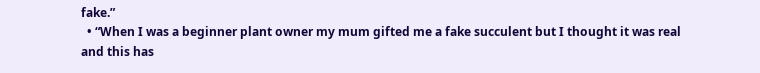fake.”
  • “When I was a beginner plant owner my mum gifted me a fake succulent but I thought it was real and this has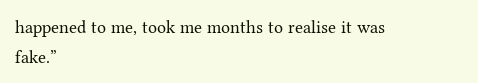happened to me, took me months to realise it was fake.”